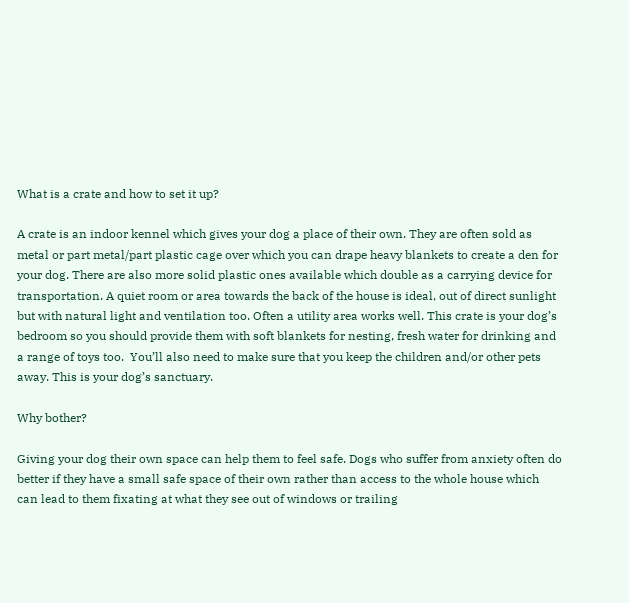What is a crate and how to set it up?

A crate is an indoor kennel which gives your dog a place of their own. They are often sold as metal or part metal/part plastic cage over which you can drape heavy blankets to create a den for your dog. There are also more solid plastic ones available which double as a carrying device for transportation. A quiet room or area towards the back of the house is ideal, out of direct sunlight but with natural light and ventilation too. Often a utility area works well. This crate is your dog’s bedroom so you should provide them with soft blankets for nesting, fresh water for drinking and a range of toys too.  You’ll also need to make sure that you keep the children and/or other pets away. This is your dog’s sanctuary.

Why bother?

Giving your dog their own space can help them to feel safe. Dogs who suffer from anxiety often do better if they have a small safe space of their own rather than access to the whole house which can lead to them fixating at what they see out of windows or trailing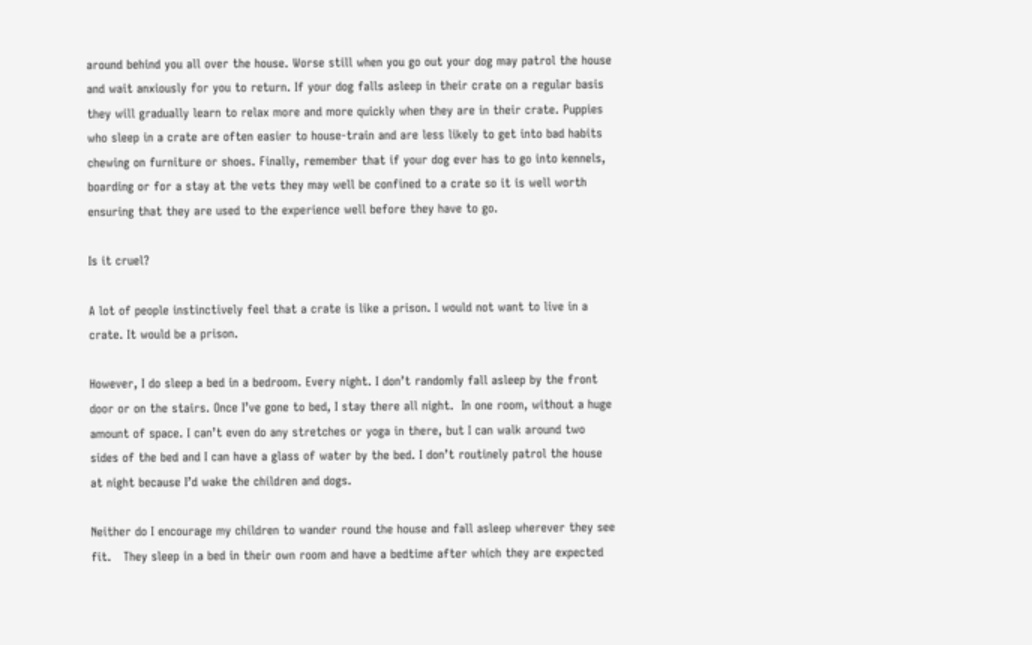around behind you all over the house. Worse still when you go out your dog may patrol the house and wait anxiously for you to return. If your dog falls asleep in their crate on a regular basis they will gradually learn to relax more and more quickly when they are in their crate. Puppies who sleep in a crate are often easier to house-train and are less likely to get into bad habits chewing on furniture or shoes. Finally, remember that if your dog ever has to go into kennels, boarding or for a stay at the vets they may well be confined to a crate so it is well worth ensuring that they are used to the experience well before they have to go.

Is it cruel?

A lot of people instinctively feel that a crate is like a prison. I would not want to live in a crate. It would be a prison.

However, I do sleep a bed in a bedroom. Every night. I don’t randomly fall asleep by the front door or on the stairs. Once I’ve gone to bed, I stay there all night.  In one room, without a huge amount of space. I can’t even do any stretches or yoga in there, but I can walk around two sides of the bed and I can have a glass of water by the bed. I don’t routinely patrol the house at night because I’d wake the children and dogs.

Neither do I encourage my children to wander round the house and fall asleep wherever they see fit.   They sleep in a bed in their own room and have a bedtime after which they are expected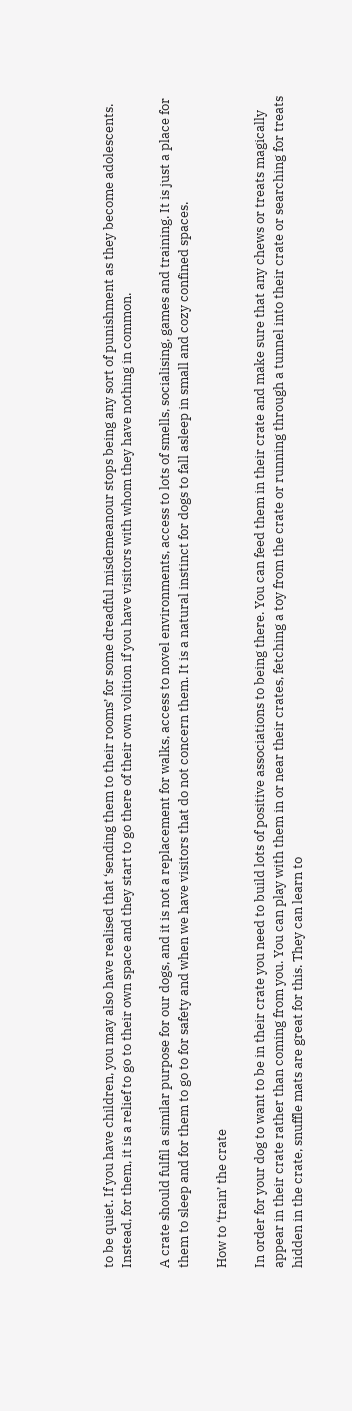to be quiet. If you have children, you may also have realised that ‘sending them to their rooms’ for some dreadful misdemeanour stops being any sort of punishment as they become adolescents. Instead, for them, it is a relief to go to their own space and they start to go there of their own volition if you have visitors with whom they have nothing in common.

A crate should fulfil a similar purpose for our dogs, and it is not a replacement for walks, access to novel environments, access to lots of smells, socialising, games and training. It is just a place for them to sleep and for them to go to for safety and when we have visitors that do not concern them. It is a natural instinct for dogs to fall asleep in small and cozy confined spaces.

How to ‘train’ the crate

In order for your dog to want to be in their crate you need to build lots of positive associations to being there. You can feed them in their crate and make sure that any chews or treats magically appear in their crate rather than coming from you. You can play with them in or near their crates, fetching a toy from the crate or running through a tunnel into their crate or searching for treats hidden in the crate, snuffle mats are great for this. They can learn to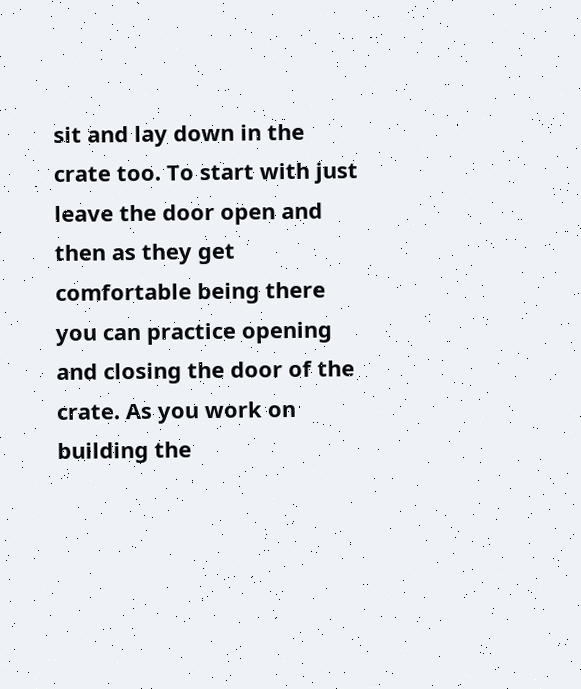sit and lay down in the crate too. To start with just leave the door open and then as they get comfortable being there you can practice opening and closing the door of the crate. As you work on building the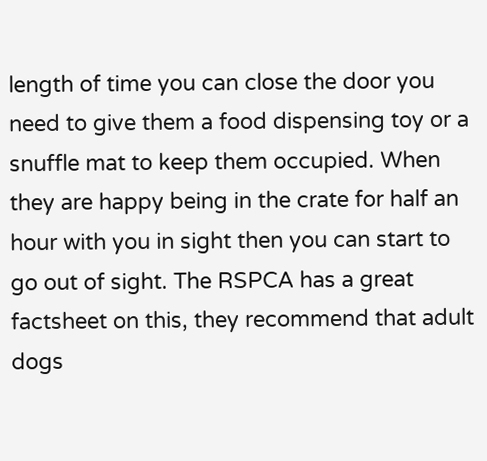length of time you can close the door you need to give them a food dispensing toy or a snuffle mat to keep them occupied. When they are happy being in the crate for half an hour with you in sight then you can start to go out of sight. The RSPCA has a great factsheet on this, they recommend that adult dogs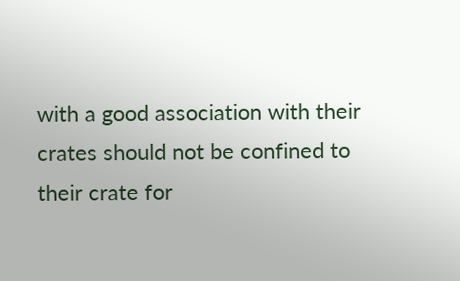with a good association with their crates should not be confined to their crate for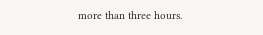more than three hours.